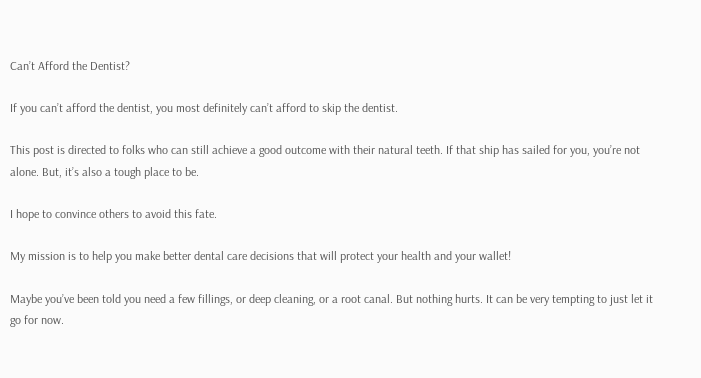Can’t Afford the Dentist?

If you can’t afford the dentist, you most definitely can’t afford to skip the dentist.

This post is directed to folks who can still achieve a good outcome with their natural teeth. If that ship has sailed for you, you’re not alone. But, it’s also a tough place to be.

I hope to convince others to avoid this fate.

My mission is to help you make better dental care decisions that will protect your health and your wallet!

Maybe you’ve been told you need a few fillings, or deep cleaning, or a root canal. But nothing hurts. It can be very tempting to just let it go for now.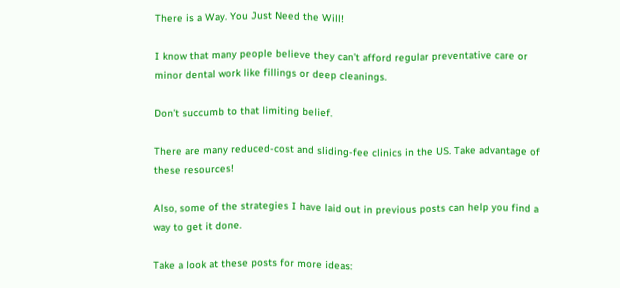There is a Way. You Just Need the Will!

I know that many people believe they can’t afford regular preventative care or minor dental work like fillings or deep cleanings.

Don’t succumb to that limiting belief.

There are many reduced-cost and sliding-fee clinics in the US. Take advantage of these resources!

Also, some of the strategies I have laid out in previous posts can help you find a way to get it done.

Take a look at these posts for more ideas: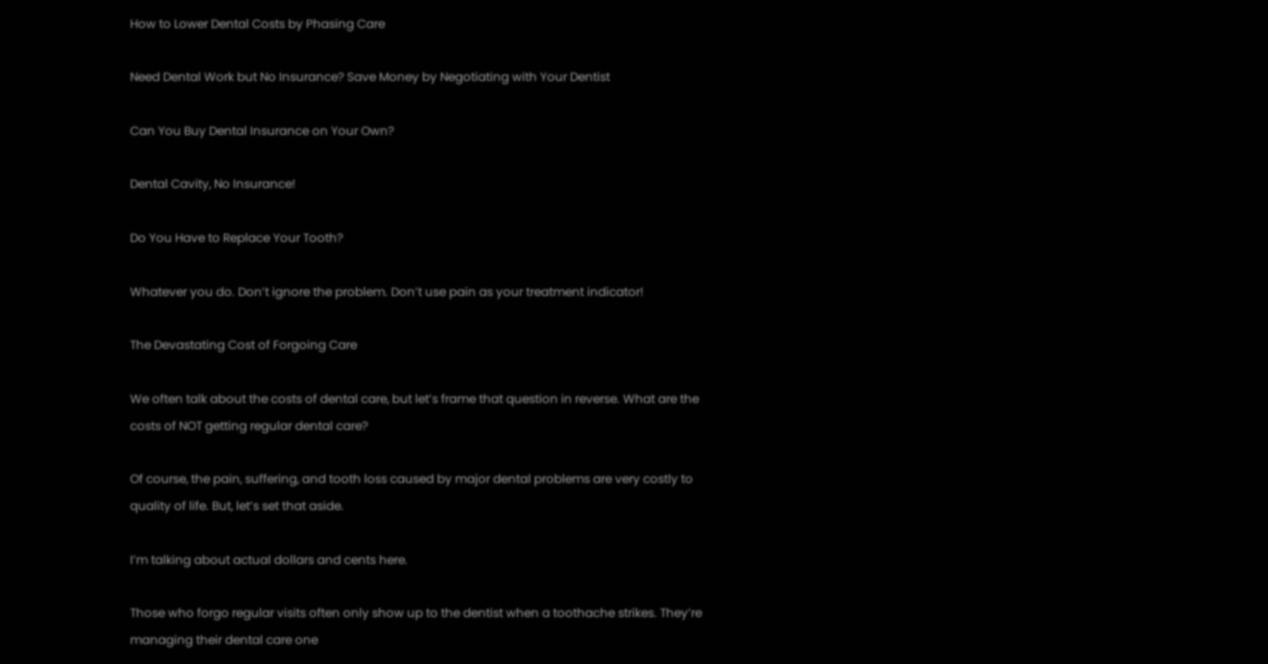How to Lower Dental Costs by Phasing Care

Need Dental Work but No Insurance? Save Money by Negotiating with Your Dentist

Can You Buy Dental Insurance on Your Own?

Dental Cavity, No Insurance!

Do You Have to Replace Your Tooth?

Whatever you do. Don’t ignore the problem. Don’t use pain as your treatment indicator!

The Devastating Cost of Forgoing Care

We often talk about the costs of dental care, but let’s frame that question in reverse. What are the costs of NOT getting regular dental care?

Of course, the pain, suffering, and tooth loss caused by major dental problems are very costly to quality of life. But, let’s set that aside.

I’m talking about actual dollars and cents here.

Those who forgo regular visits often only show up to the dentist when a toothache strikes. They’re managing their dental care one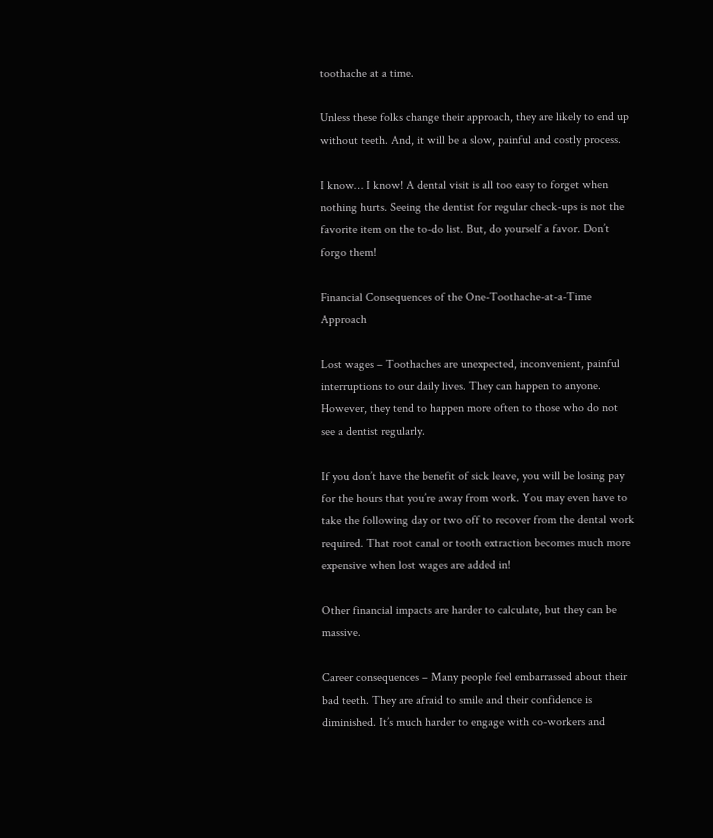toothache at a time.

Unless these folks change their approach, they are likely to end up without teeth. And, it will be a slow, painful and costly process.

I know… I know! A dental visit is all too easy to forget when nothing hurts. Seeing the dentist for regular check-ups is not the favorite item on the to-do list. But, do yourself a favor. Don’t forgo them!

Financial Consequences of the One-Toothache-at-a-Time Approach

Lost wages – Toothaches are unexpected, inconvenient, painful interruptions to our daily lives. They can happen to anyone. However, they tend to happen more often to those who do not see a dentist regularly.

If you don’t have the benefit of sick leave, you will be losing pay for the hours that you’re away from work. You may even have to take the following day or two off to recover from the dental work required. That root canal or tooth extraction becomes much more expensive when lost wages are added in!

Other financial impacts are harder to calculate, but they can be massive.

Career consequences – Many people feel embarrassed about their bad teeth. They are afraid to smile and their confidence is diminished. It’s much harder to engage with co-workers and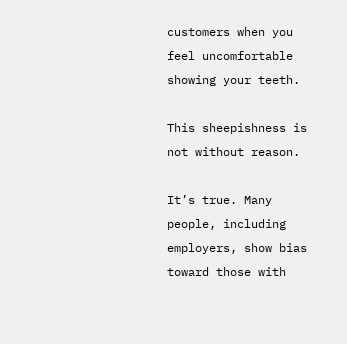customers when you feel uncomfortable showing your teeth.

This sheepishness is not without reason.

It’s true. Many people, including employers, show bias toward those with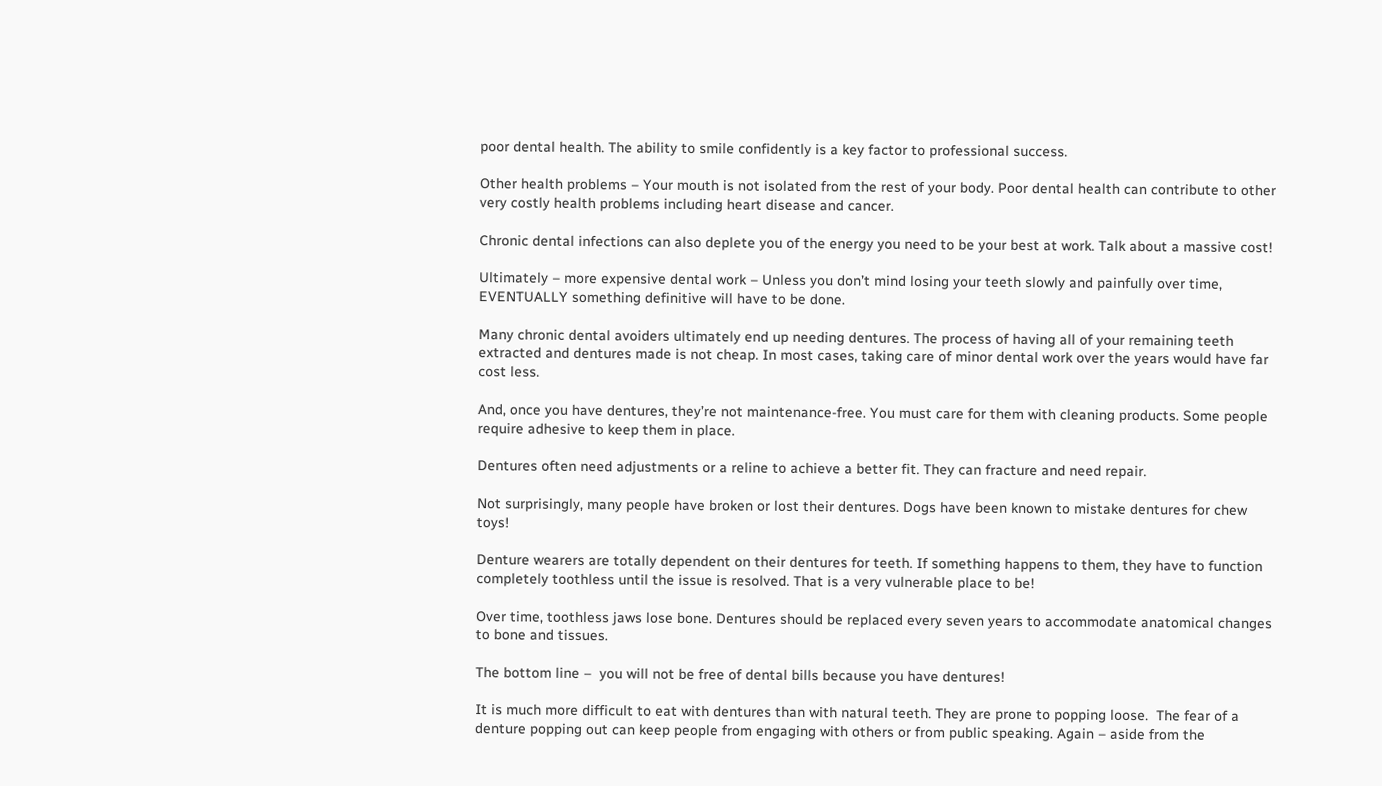poor dental health. The ability to smile confidently is a key factor to professional success.

Other health problems – Your mouth is not isolated from the rest of your body. Poor dental health can contribute to other very costly health problems including heart disease and cancer.

Chronic dental infections can also deplete you of the energy you need to be your best at work. Talk about a massive cost!

Ultimately – more expensive dental work – Unless you don’t mind losing your teeth slowly and painfully over time, EVENTUALLY something definitive will have to be done.

Many chronic dental avoiders ultimately end up needing dentures. The process of having all of your remaining teeth extracted and dentures made is not cheap. In most cases, taking care of minor dental work over the years would have far cost less.

And, once you have dentures, they’re not maintenance-free. You must care for them with cleaning products. Some people require adhesive to keep them in place.

Dentures often need adjustments or a reline to achieve a better fit. They can fracture and need repair.

Not surprisingly, many people have broken or lost their dentures. Dogs have been known to mistake dentures for chew toys!

Denture wearers are totally dependent on their dentures for teeth. If something happens to them, they have to function completely toothless until the issue is resolved. That is a very vulnerable place to be!

Over time, toothless jaws lose bone. Dentures should be replaced every seven years to accommodate anatomical changes to bone and tissues.

The bottom line –  you will not be free of dental bills because you have dentures!

It is much more difficult to eat with dentures than with natural teeth. They are prone to popping loose.  The fear of a denture popping out can keep people from engaging with others or from public speaking. Again – aside from the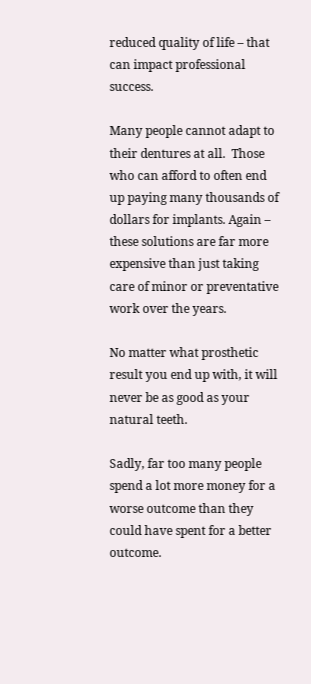reduced quality of life – that can impact professional success.

Many people cannot adapt to their dentures at all.  Those who can afford to often end up paying many thousands of dollars for implants. Again – these solutions are far more expensive than just taking care of minor or preventative work over the years.

No matter what prosthetic result you end up with, it will never be as good as your natural teeth.

Sadly, far too many people spend a lot more money for a worse outcome than they could have spent for a better outcome.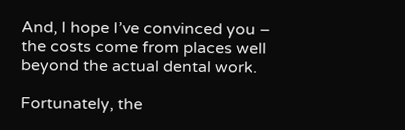And, I hope I’ve convinced you – the costs come from places well beyond the actual dental work.

Fortunately, the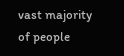vast majority of people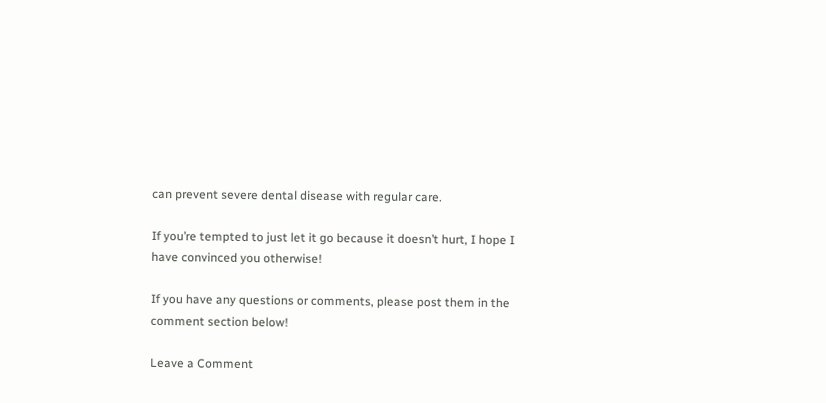can prevent severe dental disease with regular care.

If you’re tempted to just let it go because it doesn’t hurt, I hope I have convinced you otherwise!

If you have any questions or comments, please post them in the comment section below!

Leave a Comment